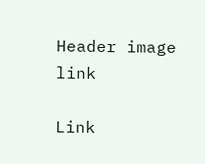Header image link

Link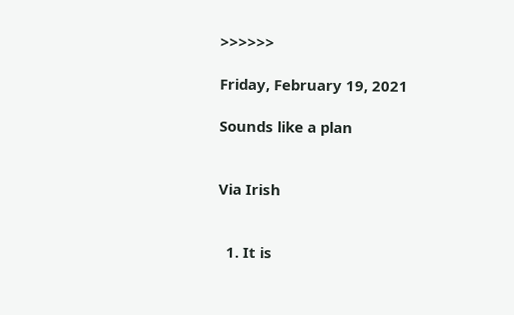>>>>>>

Friday, February 19, 2021

Sounds like a plan


Via Irish


  1. It is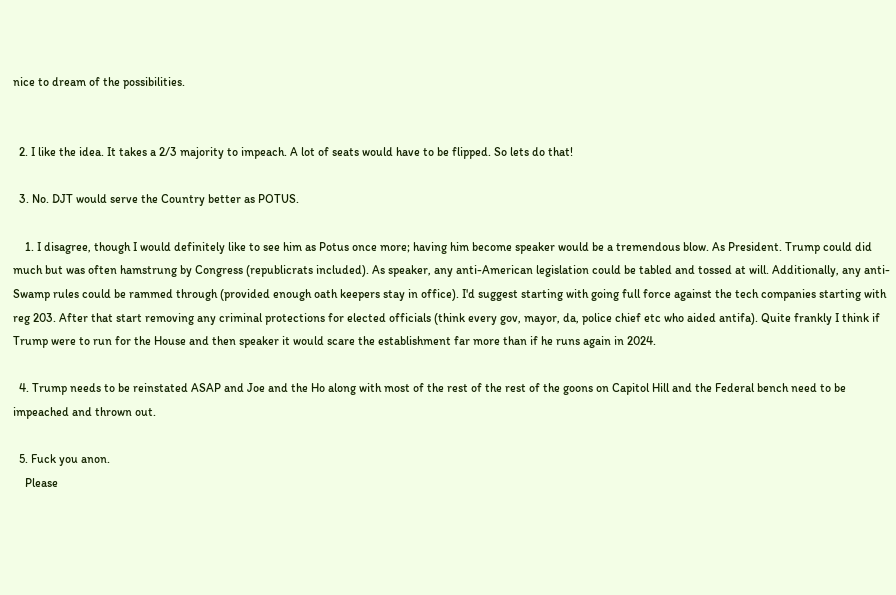nice to dream of the possibilities.


  2. I like the idea. It takes a 2/3 majority to impeach. A lot of seats would have to be flipped. So lets do that!

  3. No. DJT would serve the Country better as POTUS.

    1. I disagree, though I would definitely like to see him as Potus once more; having him become speaker would be a tremendous blow. As President. Trump could did much but was often hamstrung by Congress (republicrats included). As speaker, any anti-American legislation could be tabled and tossed at will. Additionally, any anti-Swamp rules could be rammed through (provided enough oath keepers stay in office). I'd suggest starting with going full force against the tech companies starting with reg 203. After that start removing any criminal protections for elected officials (think every gov, mayor, da, police chief etc who aided antifa). Quite frankly I think if Trump were to run for the House and then speaker it would scare the establishment far more than if he runs again in 2024.

  4. Trump needs to be reinstated ASAP and Joe and the Ho along with most of the rest of the rest of the goons on Capitol Hill and the Federal bench need to be impeached and thrown out.

  5. Fuck you anon.
    Please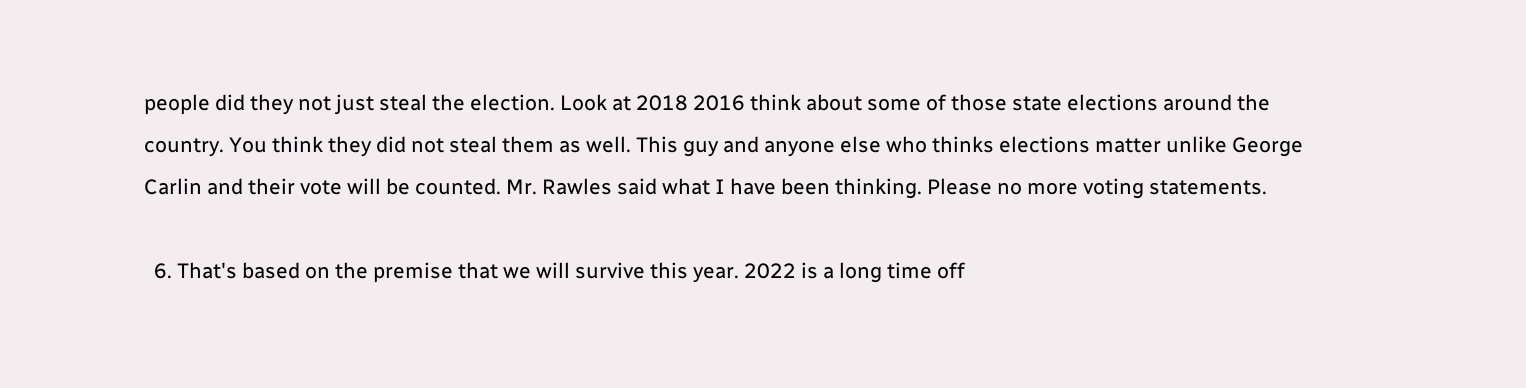people did they not just steal the election. Look at 2018 2016 think about some of those state elections around the country. You think they did not steal them as well. This guy and anyone else who thinks elections matter unlike George Carlin and their vote will be counted. Mr. Rawles said what I have been thinking. Please no more voting statements.

  6. That's based on the premise that we will survive this year. 2022 is a long time off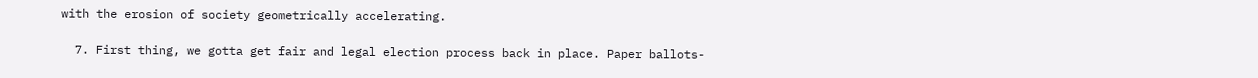with the erosion of society geometrically accelerating.

  7. First thing, we gotta get fair and legal election process back in place. Paper ballots-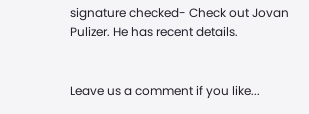signature checked- Check out Jovan Pulizer. He has recent details.


Leave us a comment if you like...